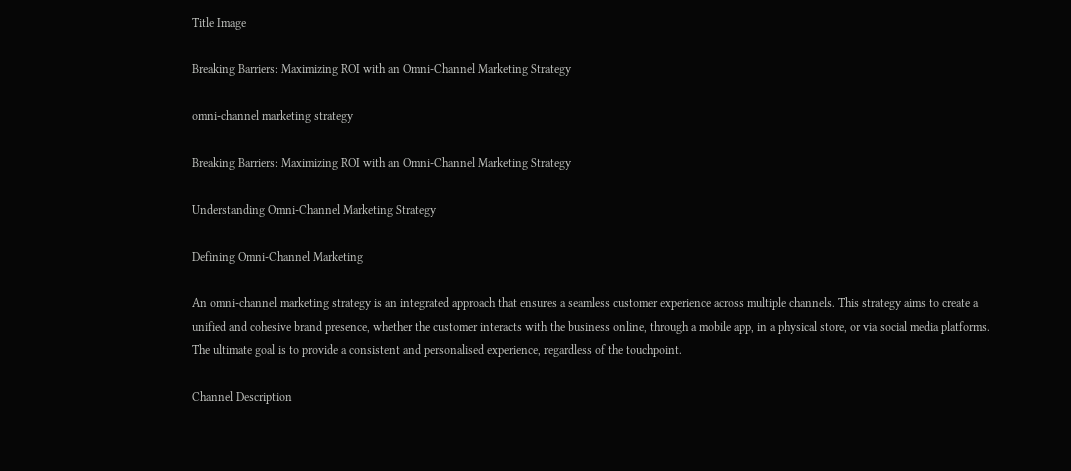Title Image

Breaking Barriers: Maximizing ROI with an Omni-Channel Marketing Strategy

omni-channel marketing strategy

Breaking Barriers: Maximizing ROI with an Omni-Channel Marketing Strategy

Understanding Omni-Channel Marketing Strategy

Defining Omni-Channel Marketing

An omni-channel marketing strategy is an integrated approach that ensures a seamless customer experience across multiple channels. This strategy aims to create a unified and cohesive brand presence, whether the customer interacts with the business online, through a mobile app, in a physical store, or via social media platforms. The ultimate goal is to provide a consistent and personalised experience, regardless of the touchpoint.

Channel Description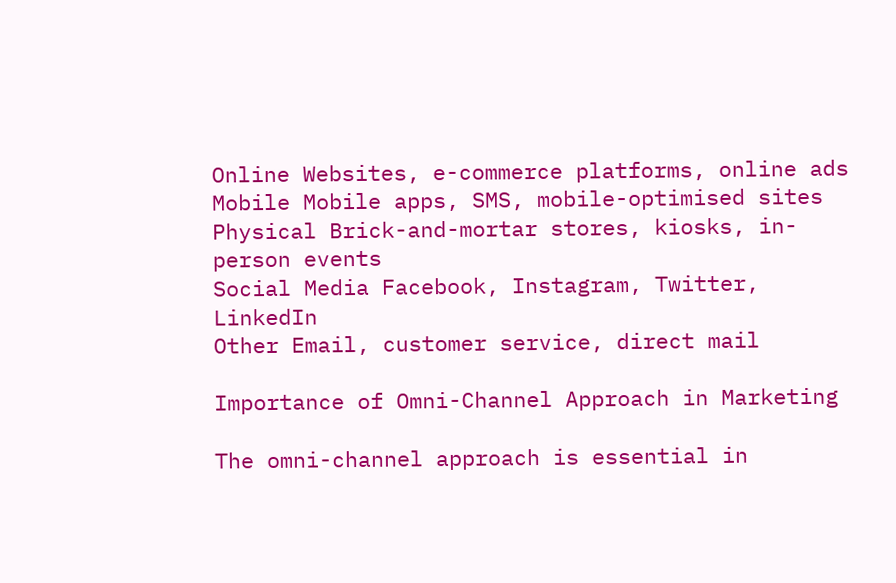Online Websites, e-commerce platforms, online ads
Mobile Mobile apps, SMS, mobile-optimised sites
Physical Brick-and-mortar stores, kiosks, in-person events
Social Media Facebook, Instagram, Twitter, LinkedIn
Other Email, customer service, direct mail

Importance of Omni-Channel Approach in Marketing

The omni-channel approach is essential in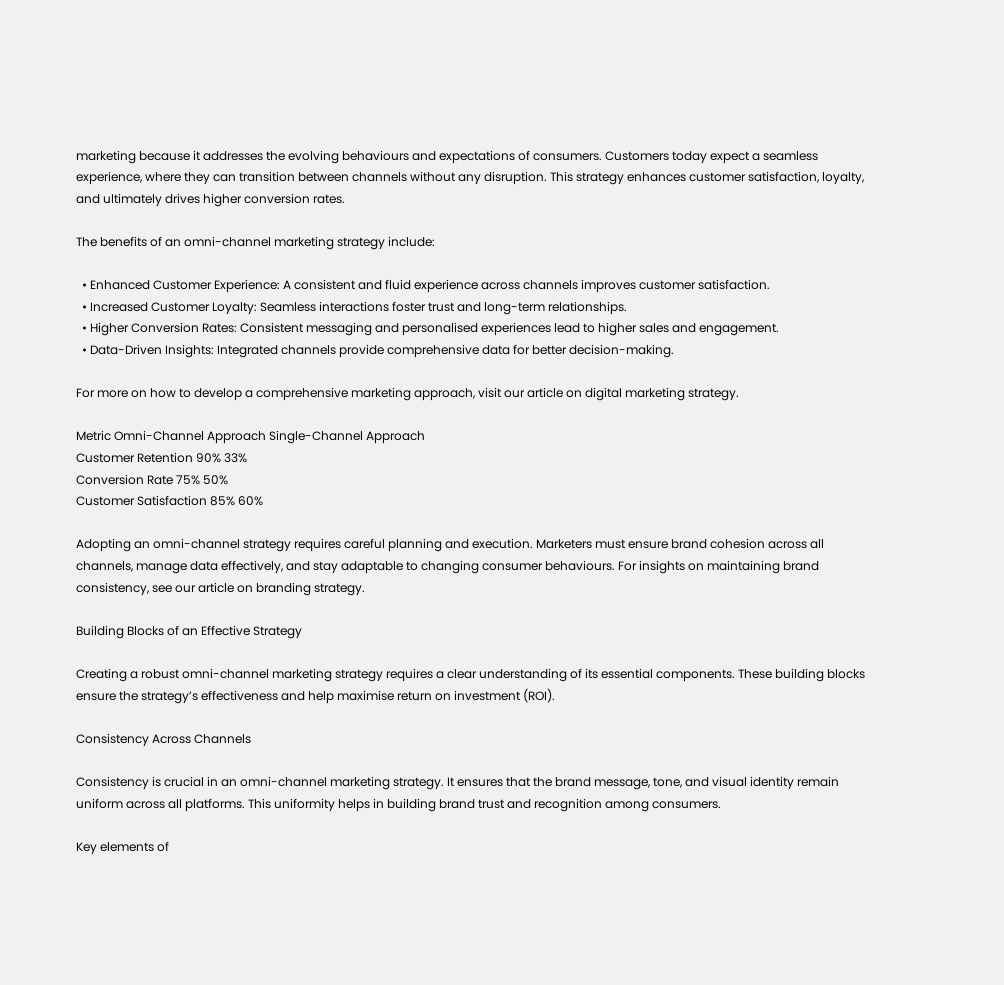marketing because it addresses the evolving behaviours and expectations of consumers. Customers today expect a seamless experience, where they can transition between channels without any disruption. This strategy enhances customer satisfaction, loyalty, and ultimately drives higher conversion rates.

The benefits of an omni-channel marketing strategy include:

  • Enhanced Customer Experience: A consistent and fluid experience across channels improves customer satisfaction.
  • Increased Customer Loyalty: Seamless interactions foster trust and long-term relationships.
  • Higher Conversion Rates: Consistent messaging and personalised experiences lead to higher sales and engagement.
  • Data-Driven Insights: Integrated channels provide comprehensive data for better decision-making.

For more on how to develop a comprehensive marketing approach, visit our article on digital marketing strategy.

Metric Omni-Channel Approach Single-Channel Approach
Customer Retention 90% 33%
Conversion Rate 75% 50%
Customer Satisfaction 85% 60%

Adopting an omni-channel strategy requires careful planning and execution. Marketers must ensure brand cohesion across all channels, manage data effectively, and stay adaptable to changing consumer behaviours. For insights on maintaining brand consistency, see our article on branding strategy.

Building Blocks of an Effective Strategy

Creating a robust omni-channel marketing strategy requires a clear understanding of its essential components. These building blocks ensure the strategy’s effectiveness and help maximise return on investment (ROI).

Consistency Across Channels

Consistency is crucial in an omni-channel marketing strategy. It ensures that the brand message, tone, and visual identity remain uniform across all platforms. This uniformity helps in building brand trust and recognition among consumers.

Key elements of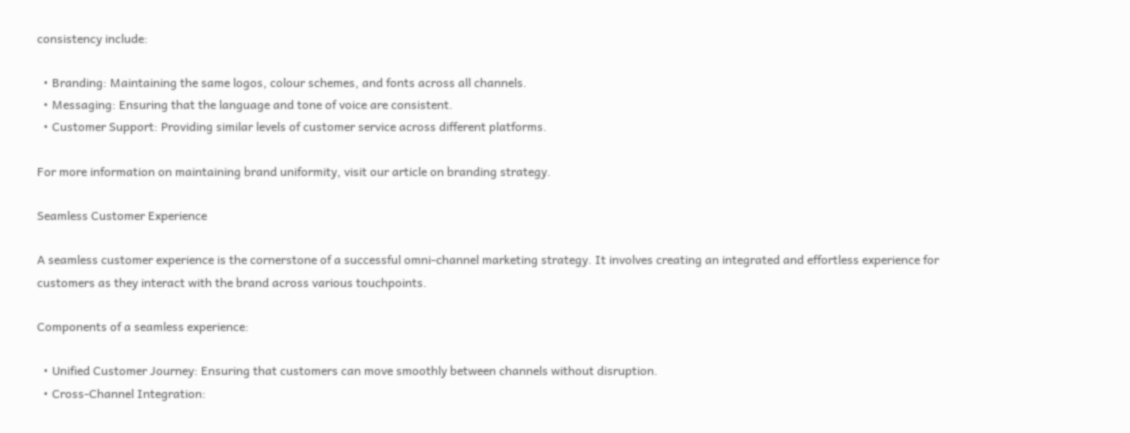consistency include:

  • Branding: Maintaining the same logos, colour schemes, and fonts across all channels.
  • Messaging: Ensuring that the language and tone of voice are consistent.
  • Customer Support: Providing similar levels of customer service across different platforms.

For more information on maintaining brand uniformity, visit our article on branding strategy.

Seamless Customer Experience

A seamless customer experience is the cornerstone of a successful omni-channel marketing strategy. It involves creating an integrated and effortless experience for customers as they interact with the brand across various touchpoints.

Components of a seamless experience:

  • Unified Customer Journey: Ensuring that customers can move smoothly between channels without disruption.
  • Cross-Channel Integration: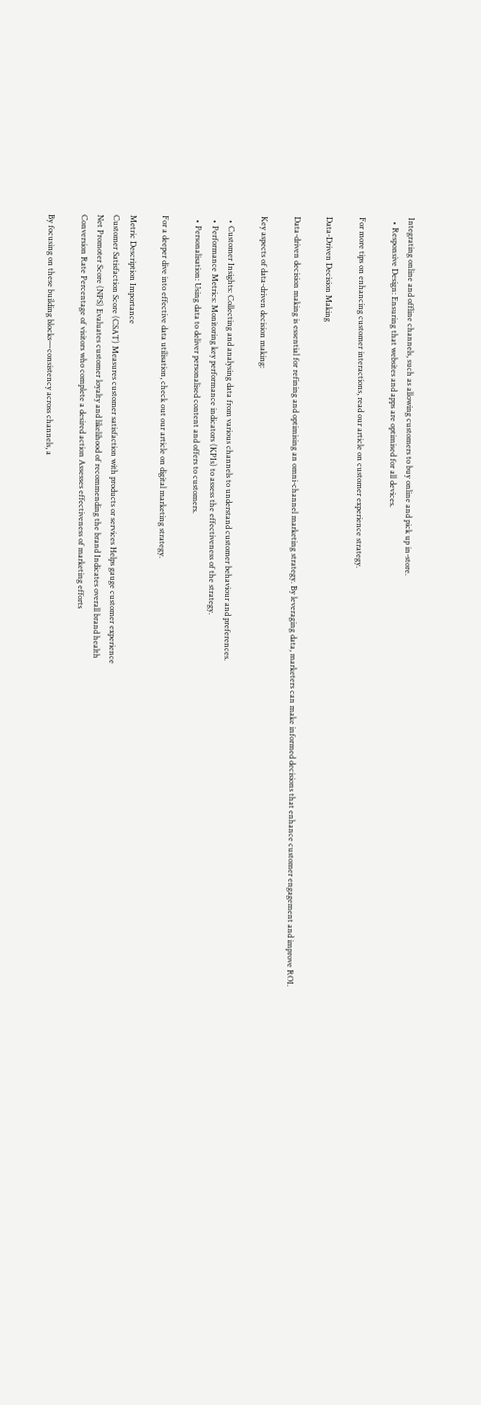Integrating online and offline channels, such as allowing customers to buy online and pick up in-store.
  • Responsive Design: Ensuring that websites and apps are optimised for all devices.

For more tips on enhancing customer interactions, read our article on customer experience strategy.

Data-Driven Decision Making

Data-driven decision making is essential for refining and optimising an omni-channel marketing strategy. By leveraging data, marketers can make informed decisions that enhance customer engagement and improve ROI.

Key aspects of data-driven decision making:

  • Customer Insights: Collecting and analysing data from various channels to understand customer behaviour and preferences.
  • Performance Metrics: Monitoring key performance indicators (KPIs) to assess the effectiveness of the strategy.
  • Personalisation: Using data to deliver personalised content and offers to customers.

For a deeper dive into effective data utilisation, check out our article on digital marketing strategy.

Metric Description Importance
Customer Satisfaction Score (CSAT) Measures customer satisfaction with products or services Helps gauge customer experience
Net Promoter Score (NPS) Evaluates customer loyalty and likelihood of recommending the brand Indicates overall brand health
Conversion Rate Percentage of visitors who complete a desired action Assesses effectiveness of marketing efforts

By focusing on these building blocks—consistency across channels, a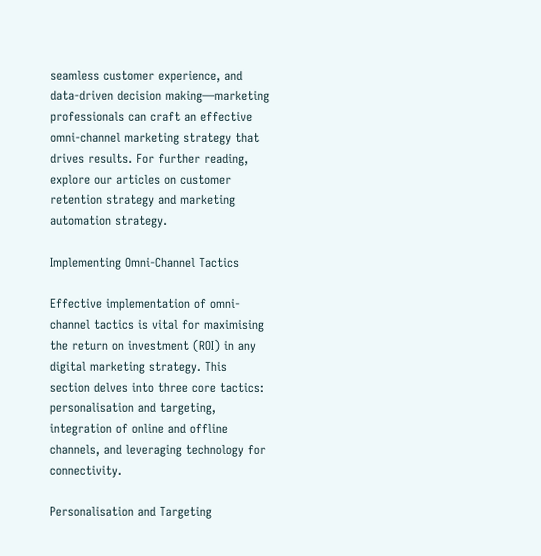seamless customer experience, and data-driven decision making—marketing professionals can craft an effective omni-channel marketing strategy that drives results. For further reading, explore our articles on customer retention strategy and marketing automation strategy.

Implementing Omni-Channel Tactics

Effective implementation of omni-channel tactics is vital for maximising the return on investment (ROI) in any digital marketing strategy. This section delves into three core tactics: personalisation and targeting, integration of online and offline channels, and leveraging technology for connectivity.

Personalisation and Targeting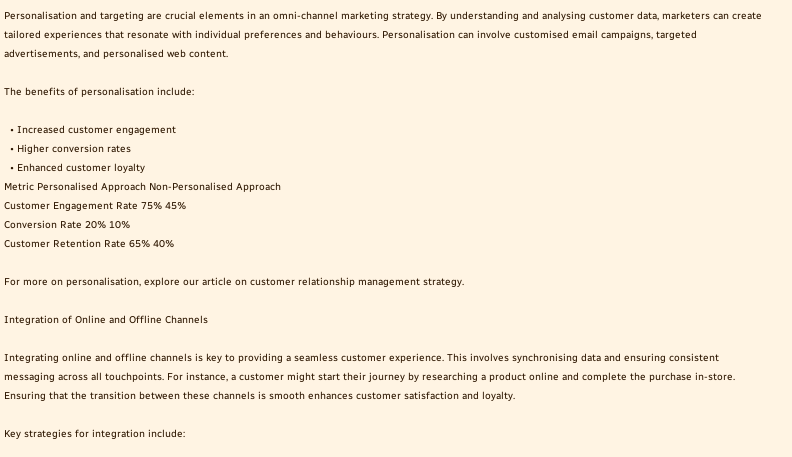Personalisation and targeting are crucial elements in an omni-channel marketing strategy. By understanding and analysing customer data, marketers can create tailored experiences that resonate with individual preferences and behaviours. Personalisation can involve customised email campaigns, targeted advertisements, and personalised web content.

The benefits of personalisation include:

  • Increased customer engagement
  • Higher conversion rates
  • Enhanced customer loyalty
Metric Personalised Approach Non-Personalised Approach
Customer Engagement Rate 75% 45%
Conversion Rate 20% 10%
Customer Retention Rate 65% 40%

For more on personalisation, explore our article on customer relationship management strategy.

Integration of Online and Offline Channels

Integrating online and offline channels is key to providing a seamless customer experience. This involves synchronising data and ensuring consistent messaging across all touchpoints. For instance, a customer might start their journey by researching a product online and complete the purchase in-store. Ensuring that the transition between these channels is smooth enhances customer satisfaction and loyalty.

Key strategies for integration include: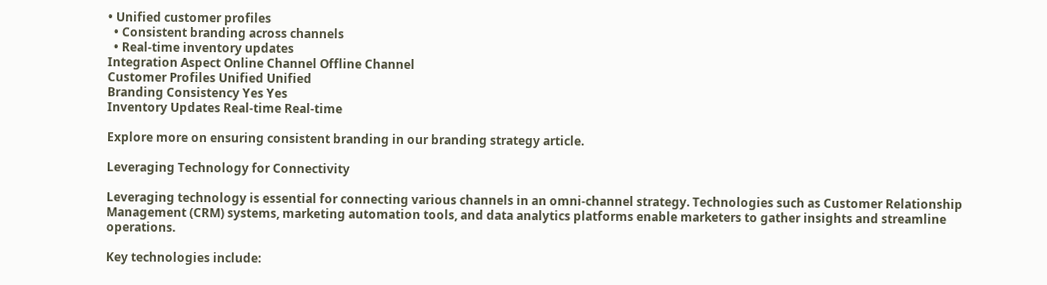• Unified customer profiles
  • Consistent branding across channels
  • Real-time inventory updates
Integration Aspect Online Channel Offline Channel
Customer Profiles Unified Unified
Branding Consistency Yes Yes
Inventory Updates Real-time Real-time

Explore more on ensuring consistent branding in our branding strategy article.

Leveraging Technology for Connectivity

Leveraging technology is essential for connecting various channels in an omni-channel strategy. Technologies such as Customer Relationship Management (CRM) systems, marketing automation tools, and data analytics platforms enable marketers to gather insights and streamline operations.

Key technologies include: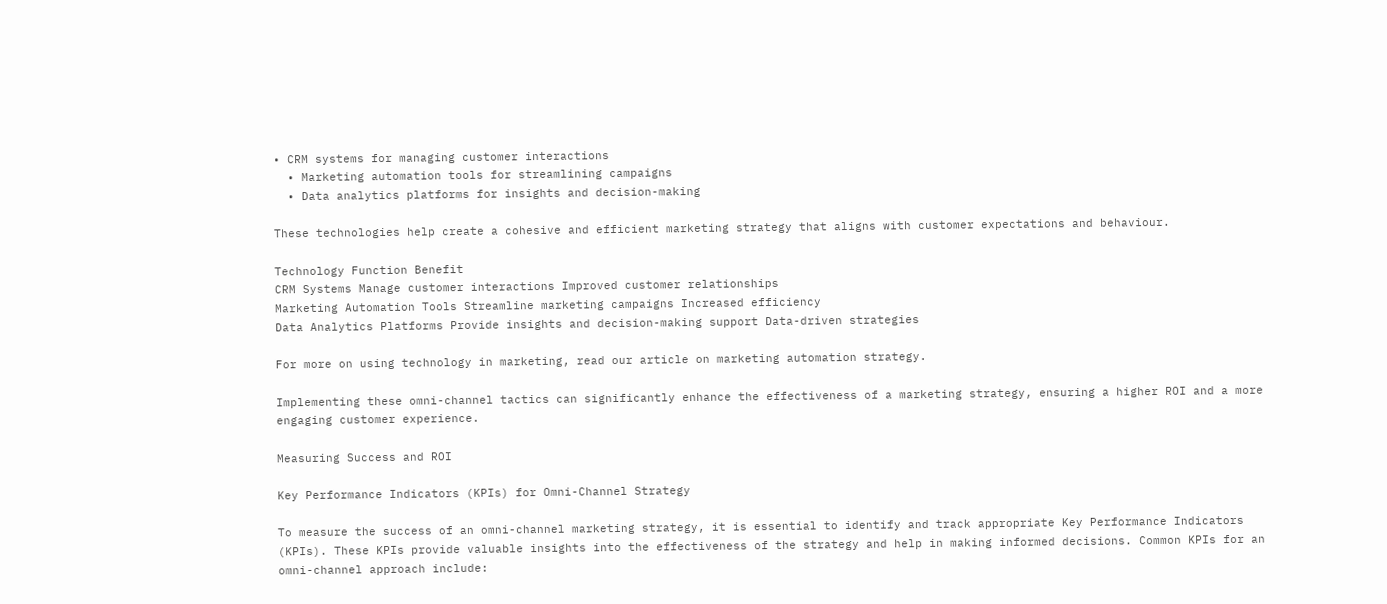• CRM systems for managing customer interactions
  • Marketing automation tools for streamlining campaigns
  • Data analytics platforms for insights and decision-making

These technologies help create a cohesive and efficient marketing strategy that aligns with customer expectations and behaviour.

Technology Function Benefit
CRM Systems Manage customer interactions Improved customer relationships
Marketing Automation Tools Streamline marketing campaigns Increased efficiency
Data Analytics Platforms Provide insights and decision-making support Data-driven strategies

For more on using technology in marketing, read our article on marketing automation strategy.

Implementing these omni-channel tactics can significantly enhance the effectiveness of a marketing strategy, ensuring a higher ROI and a more engaging customer experience.

Measuring Success and ROI

Key Performance Indicators (KPIs) for Omni-Channel Strategy

To measure the success of an omni-channel marketing strategy, it is essential to identify and track appropriate Key Performance Indicators (KPIs). These KPIs provide valuable insights into the effectiveness of the strategy and help in making informed decisions. Common KPIs for an omni-channel approach include: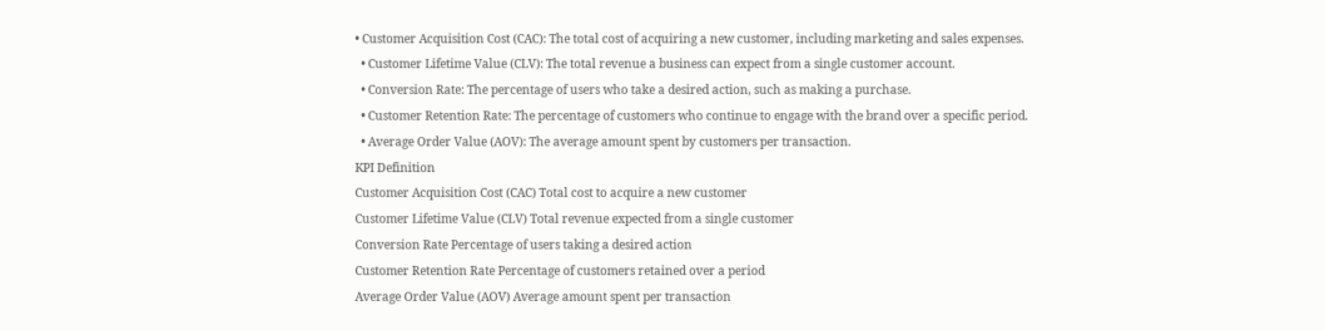• Customer Acquisition Cost (CAC): The total cost of acquiring a new customer, including marketing and sales expenses.
  • Customer Lifetime Value (CLV): The total revenue a business can expect from a single customer account.
  • Conversion Rate: The percentage of users who take a desired action, such as making a purchase.
  • Customer Retention Rate: The percentage of customers who continue to engage with the brand over a specific period.
  • Average Order Value (AOV): The average amount spent by customers per transaction.
KPI Definition
Customer Acquisition Cost (CAC) Total cost to acquire a new customer
Customer Lifetime Value (CLV) Total revenue expected from a single customer
Conversion Rate Percentage of users taking a desired action
Customer Retention Rate Percentage of customers retained over a period
Average Order Value (AOV) Average amount spent per transaction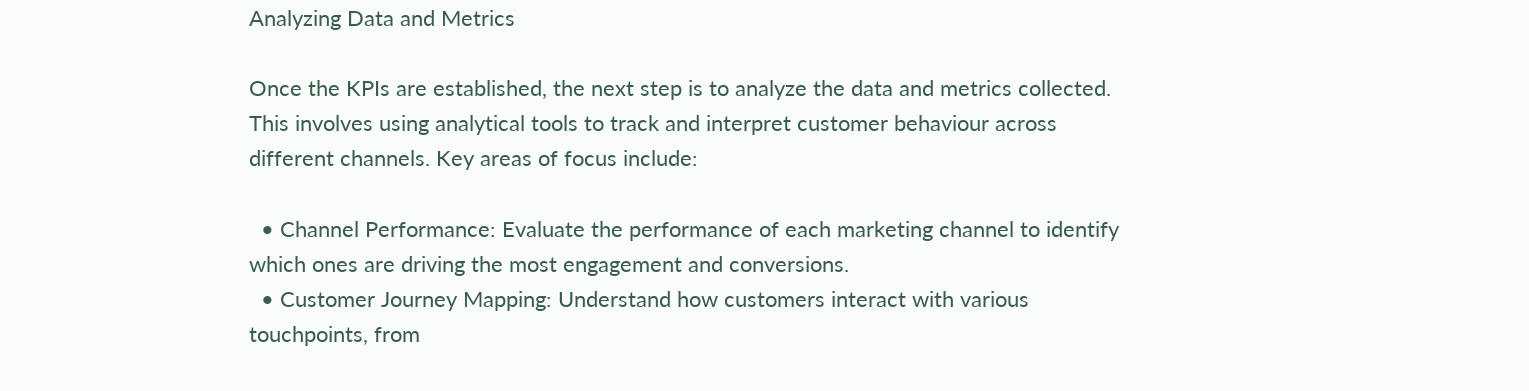Analyzing Data and Metrics

Once the KPIs are established, the next step is to analyze the data and metrics collected. This involves using analytical tools to track and interpret customer behaviour across different channels. Key areas of focus include:

  • Channel Performance: Evaluate the performance of each marketing channel to identify which ones are driving the most engagement and conversions.
  • Customer Journey Mapping: Understand how customers interact with various touchpoints, from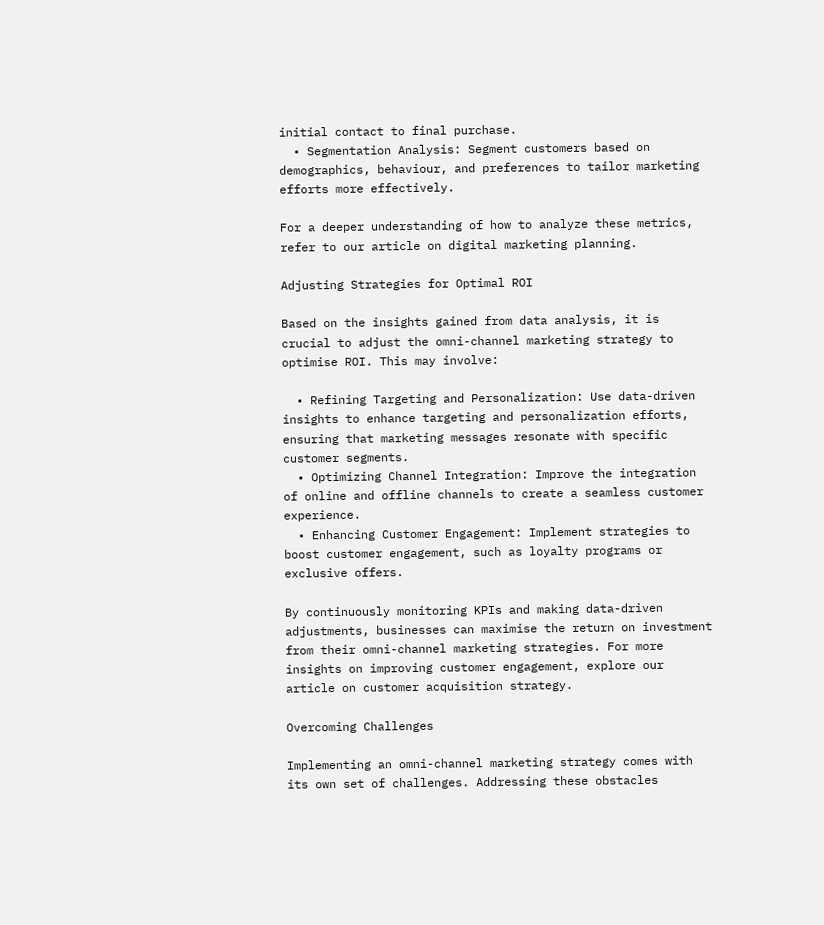initial contact to final purchase.
  • Segmentation Analysis: Segment customers based on demographics, behaviour, and preferences to tailor marketing efforts more effectively.

For a deeper understanding of how to analyze these metrics, refer to our article on digital marketing planning.

Adjusting Strategies for Optimal ROI

Based on the insights gained from data analysis, it is crucial to adjust the omni-channel marketing strategy to optimise ROI. This may involve:

  • Refining Targeting and Personalization: Use data-driven insights to enhance targeting and personalization efforts, ensuring that marketing messages resonate with specific customer segments.
  • Optimizing Channel Integration: Improve the integration of online and offline channels to create a seamless customer experience.
  • Enhancing Customer Engagement: Implement strategies to boost customer engagement, such as loyalty programs or exclusive offers.

By continuously monitoring KPIs and making data-driven adjustments, businesses can maximise the return on investment from their omni-channel marketing strategies. For more insights on improving customer engagement, explore our article on customer acquisition strategy.

Overcoming Challenges

Implementing an omni-channel marketing strategy comes with its own set of challenges. Addressing these obstacles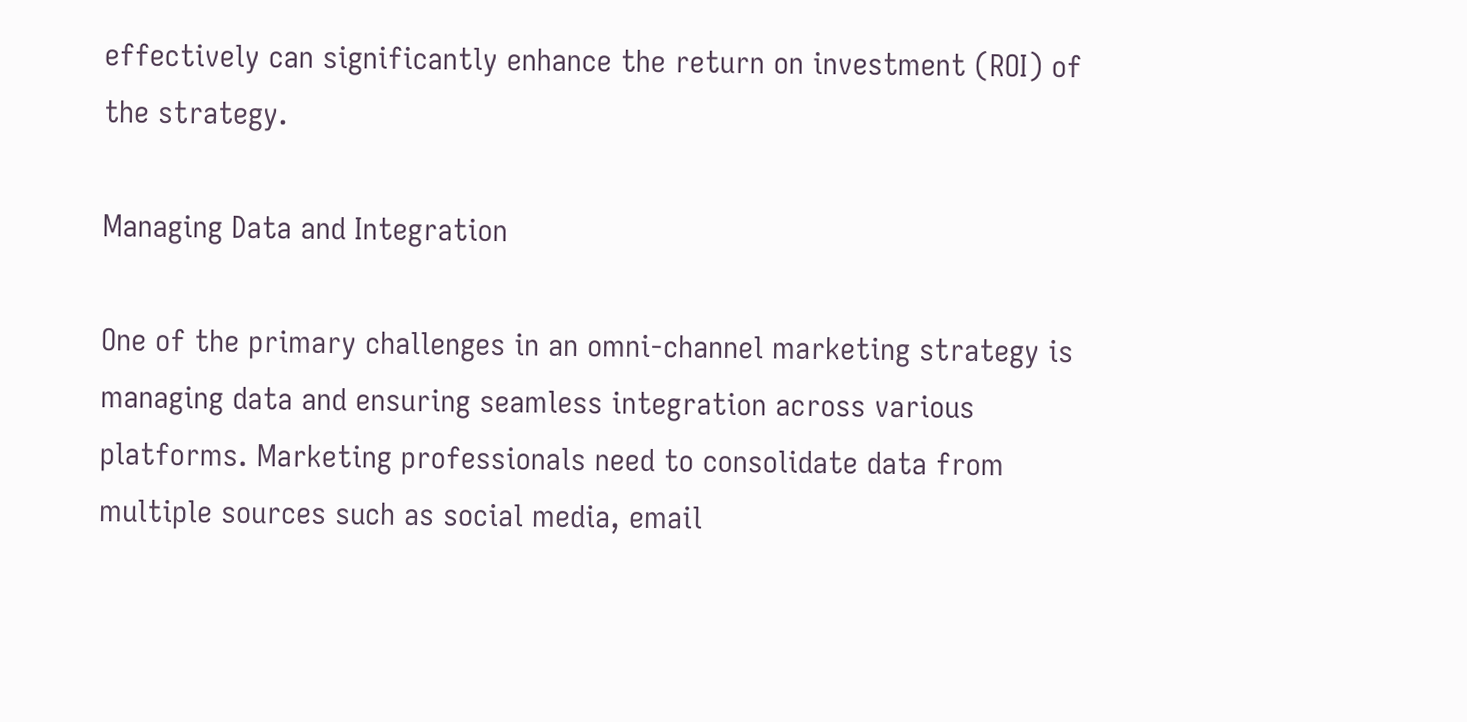effectively can significantly enhance the return on investment (ROI) of the strategy.

Managing Data and Integration

One of the primary challenges in an omni-channel marketing strategy is managing data and ensuring seamless integration across various platforms. Marketing professionals need to consolidate data from multiple sources such as social media, email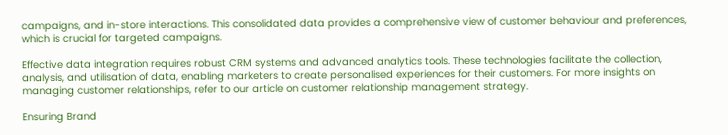campaigns, and in-store interactions. This consolidated data provides a comprehensive view of customer behaviour and preferences, which is crucial for targeted campaigns.

Effective data integration requires robust CRM systems and advanced analytics tools. These technologies facilitate the collection, analysis, and utilisation of data, enabling marketers to create personalised experiences for their customers. For more insights on managing customer relationships, refer to our article on customer relationship management strategy.

Ensuring Brand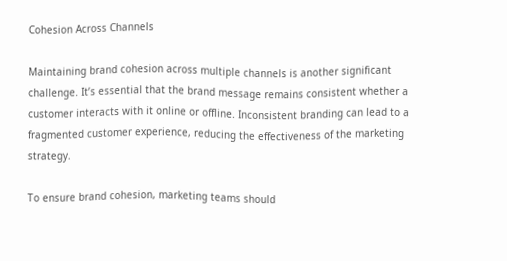Cohesion Across Channels

Maintaining brand cohesion across multiple channels is another significant challenge. It’s essential that the brand message remains consistent whether a customer interacts with it online or offline. Inconsistent branding can lead to a fragmented customer experience, reducing the effectiveness of the marketing strategy.

To ensure brand cohesion, marketing teams should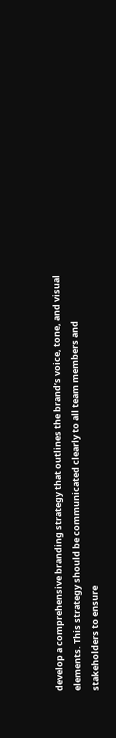develop a comprehensive branding strategy that outlines the brand’s voice, tone, and visual elements. This strategy should be communicated clearly to all team members and stakeholders to ensure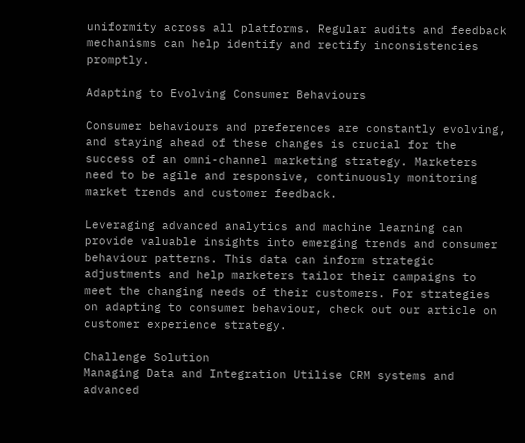uniformity across all platforms. Regular audits and feedback mechanisms can help identify and rectify inconsistencies promptly.

Adapting to Evolving Consumer Behaviours

Consumer behaviours and preferences are constantly evolving, and staying ahead of these changes is crucial for the success of an omni-channel marketing strategy. Marketers need to be agile and responsive, continuously monitoring market trends and customer feedback.

Leveraging advanced analytics and machine learning can provide valuable insights into emerging trends and consumer behaviour patterns. This data can inform strategic adjustments and help marketers tailor their campaigns to meet the changing needs of their customers. For strategies on adapting to consumer behaviour, check out our article on customer experience strategy.

Challenge Solution
Managing Data and Integration Utilise CRM systems and advanced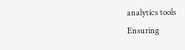analytics tools
Ensuring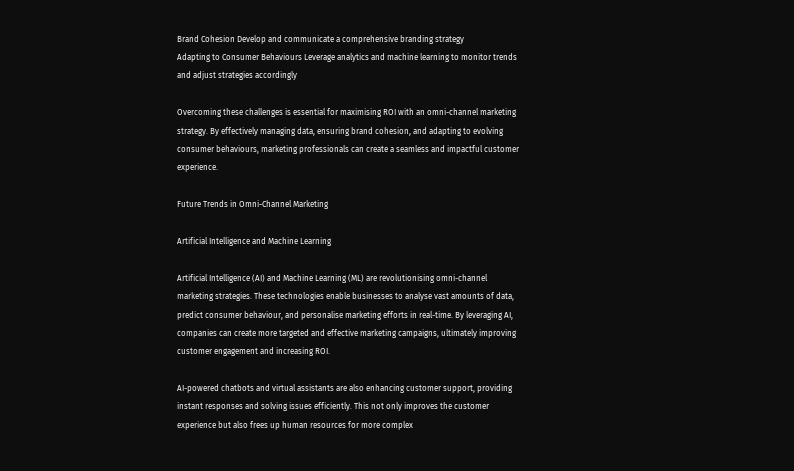Brand Cohesion Develop and communicate a comprehensive branding strategy
Adapting to Consumer Behaviours Leverage analytics and machine learning to monitor trends and adjust strategies accordingly

Overcoming these challenges is essential for maximising ROI with an omni-channel marketing strategy. By effectively managing data, ensuring brand cohesion, and adapting to evolving consumer behaviours, marketing professionals can create a seamless and impactful customer experience.

Future Trends in Omni-Channel Marketing

Artificial Intelligence and Machine Learning

Artificial Intelligence (AI) and Machine Learning (ML) are revolutionising omni-channel marketing strategies. These technologies enable businesses to analyse vast amounts of data, predict consumer behaviour, and personalise marketing efforts in real-time. By leveraging AI, companies can create more targeted and effective marketing campaigns, ultimately improving customer engagement and increasing ROI.

AI-powered chatbots and virtual assistants are also enhancing customer support, providing instant responses and solving issues efficiently. This not only improves the customer experience but also frees up human resources for more complex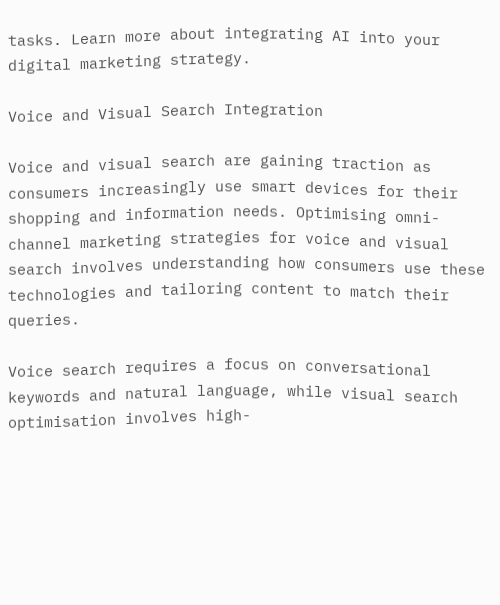tasks. Learn more about integrating AI into your digital marketing strategy.

Voice and Visual Search Integration

Voice and visual search are gaining traction as consumers increasingly use smart devices for their shopping and information needs. Optimising omni-channel marketing strategies for voice and visual search involves understanding how consumers use these technologies and tailoring content to match their queries.

Voice search requires a focus on conversational keywords and natural language, while visual search optimisation involves high-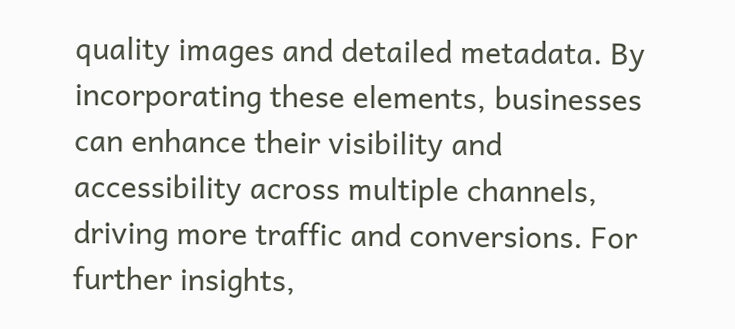quality images and detailed metadata. By incorporating these elements, businesses can enhance their visibility and accessibility across multiple channels, driving more traffic and conversions. For further insights,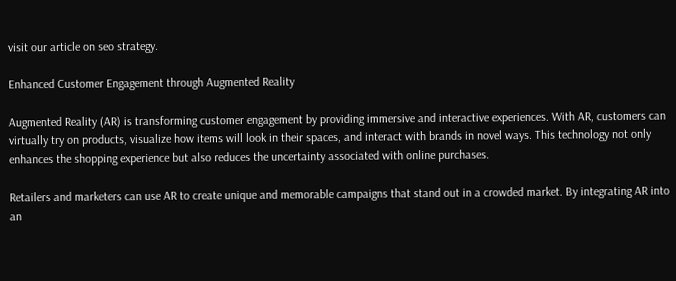visit our article on seo strategy.

Enhanced Customer Engagement through Augmented Reality

Augmented Reality (AR) is transforming customer engagement by providing immersive and interactive experiences. With AR, customers can virtually try on products, visualize how items will look in their spaces, and interact with brands in novel ways. This technology not only enhances the shopping experience but also reduces the uncertainty associated with online purchases.

Retailers and marketers can use AR to create unique and memorable campaigns that stand out in a crowded market. By integrating AR into an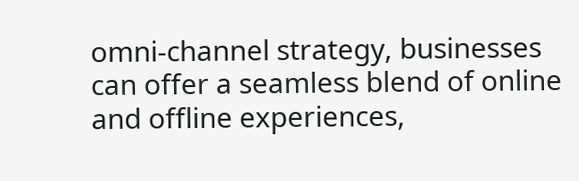omni-channel strategy, businesses can offer a seamless blend of online and offline experiences,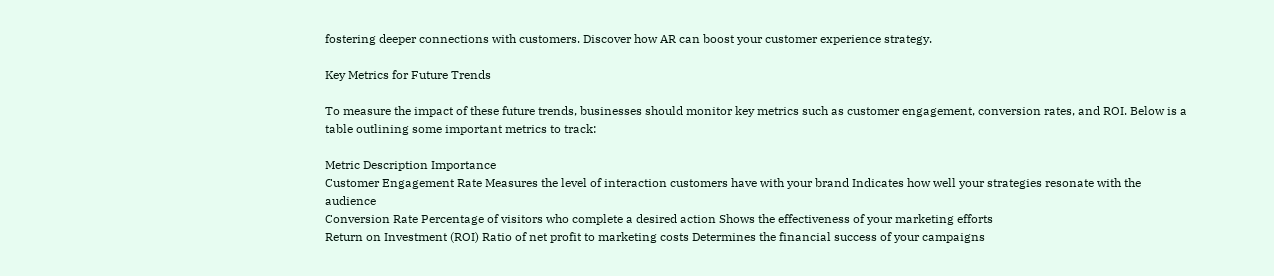fostering deeper connections with customers. Discover how AR can boost your customer experience strategy.

Key Metrics for Future Trends

To measure the impact of these future trends, businesses should monitor key metrics such as customer engagement, conversion rates, and ROI. Below is a table outlining some important metrics to track:

Metric Description Importance
Customer Engagement Rate Measures the level of interaction customers have with your brand Indicates how well your strategies resonate with the audience
Conversion Rate Percentage of visitors who complete a desired action Shows the effectiveness of your marketing efforts
Return on Investment (ROI) Ratio of net profit to marketing costs Determines the financial success of your campaigns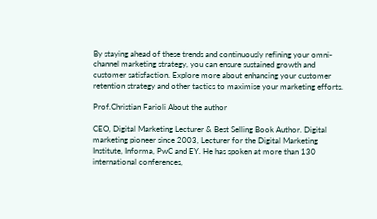By staying ahead of these trends and continuously refining your omni-channel marketing strategy, you can ensure sustained growth and customer satisfaction. Explore more about enhancing your customer retention strategy and other tactics to maximise your marketing efforts.

Prof.Christian Farioli About the author

CEO, Digital Marketing Lecturer & Best Selling Book Author. Digital marketing pioneer since 2003, Lecturer for the Digital Marketing Institute, Informa, PwC and EY. He has spoken at more than 130 international conferences,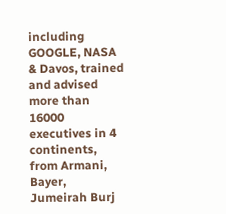including GOOGLE, NASA & Davos, trained and advised more than 16000 executives in 4 continents, from Armani, Bayer, Jumeirah Burj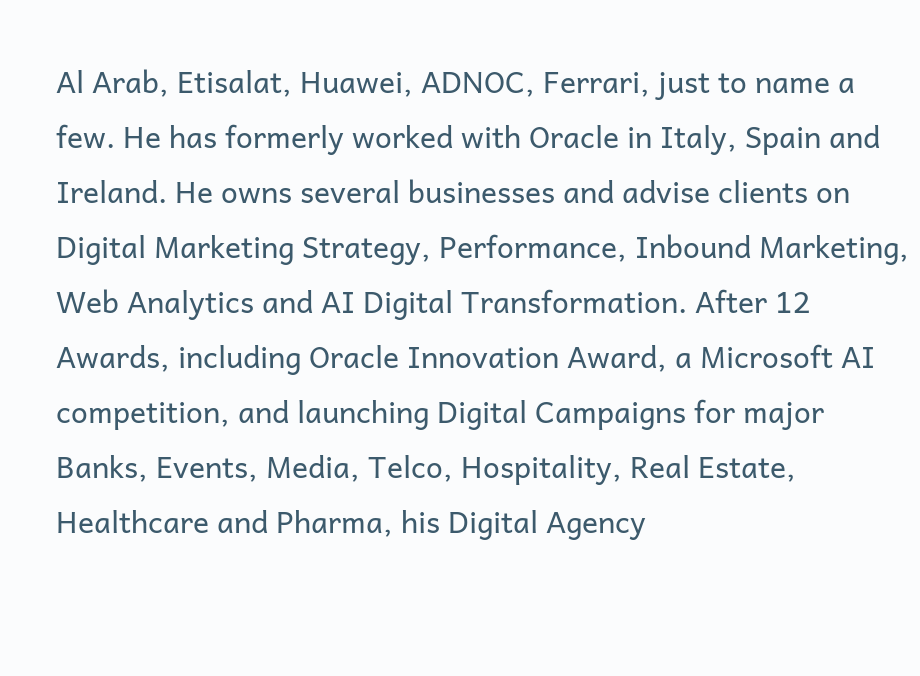Al Arab, Etisalat, Huawei, ADNOC, Ferrari, just to name a few. He has formerly worked with Oracle in Italy, Spain and Ireland. He owns several businesses and advise clients on Digital Marketing Strategy, Performance, Inbound Marketing, Web Analytics and AI Digital Transformation. After 12 Awards, including Oracle Innovation Award, a Microsoft AI competition, and launching Digital Campaigns for major Banks, Events, Media, Telco, Hospitality, Real Estate, Healthcare and Pharma, his Digital Agency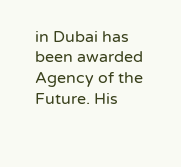in Dubai has been awarded Agency of the Future. His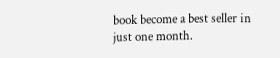book become a best seller in just one month.